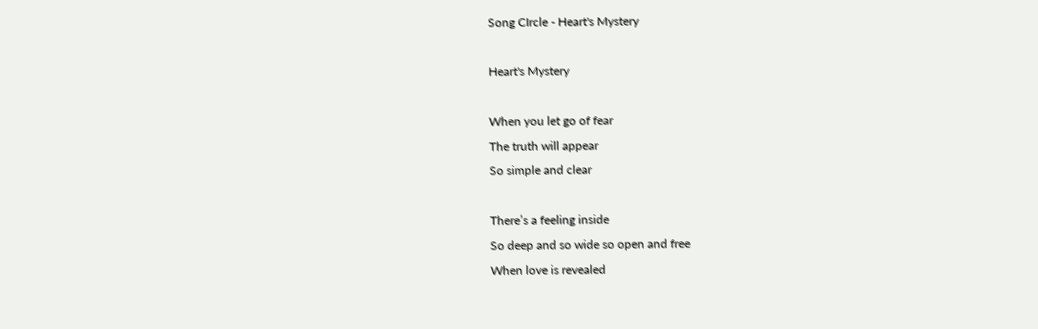Song CIrcle - Heart's Mystery

Heart's Mystery

When you let go of fear
The truth will appear
So simple and clear

There’s a feeling inside
So deep and so wide so open and free
When love is revealed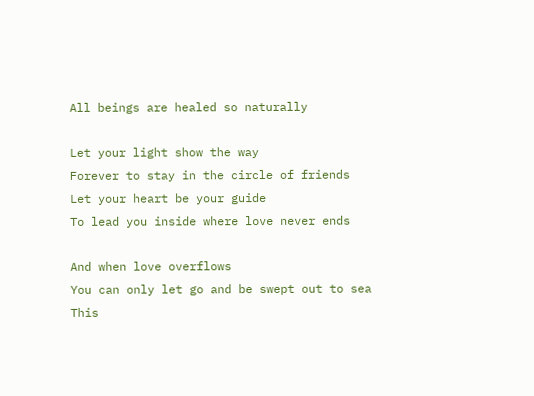All beings are healed so naturally

Let your light show the way
Forever to stay in the circle of friends
Let your heart be your guide
To lead you inside where love never ends

And when love overflows
You can only let go and be swept out to sea
This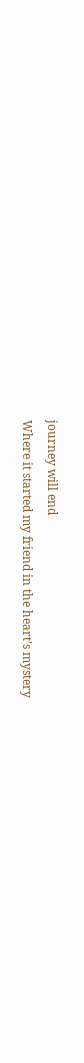journey will end
Where it started my friend in the heart’s mystery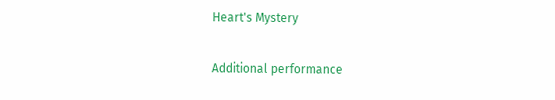Heart's Mystery

Additional performance